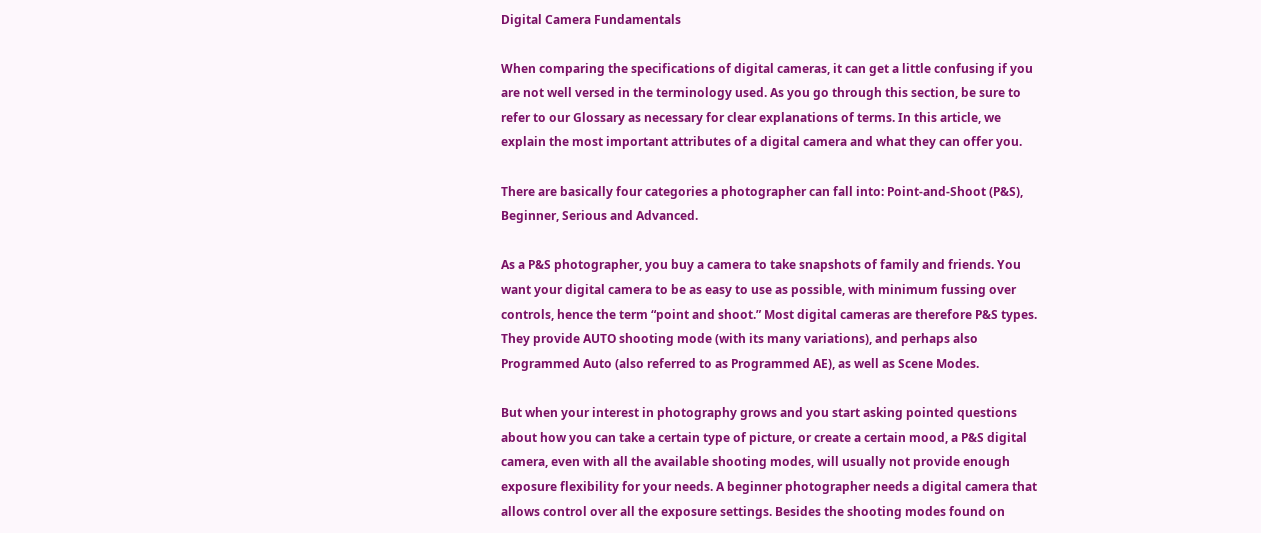Digital Camera Fundamentals

When comparing the specifications of digital cameras, it can get a little confusing if you are not well versed in the terminology used. As you go through this section, be sure to refer to our Glossary as necessary for clear explanations of terms. In this article, we explain the most important attributes of a digital camera and what they can offer you.

There are basically four categories a photographer can fall into: Point-and-Shoot (P&S), Beginner, Serious and Advanced.

As a P&S photographer, you buy a camera to take snapshots of family and friends. You want your digital camera to be as easy to use as possible, with minimum fussing over controls, hence the term “point and shoot.” Most digital cameras are therefore P&S types. They provide AUTO shooting mode (with its many variations), and perhaps also Programmed Auto (also referred to as Programmed AE), as well as Scene Modes.

But when your interest in photography grows and you start asking pointed questions about how you can take a certain type of picture, or create a certain mood, a P&S digital camera, even with all the available shooting modes, will usually not provide enough exposure flexibility for your needs. A beginner photographer needs a digital camera that allows control over all the exposure settings. Besides the shooting modes found on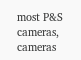most P&S cameras, cameras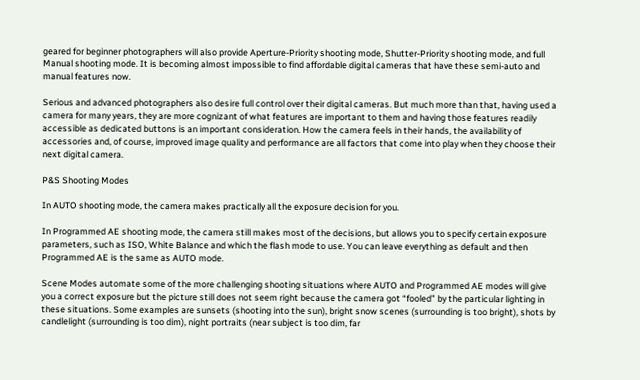geared for beginner photographers will also provide Aperture-Priority shooting mode, Shutter-Priority shooting mode, and full Manual shooting mode. It is becoming almost impossible to find affordable digital cameras that have these semi-auto and manual features now.

Serious and advanced photographers also desire full control over their digital cameras. But much more than that, having used a camera for many years, they are more cognizant of what features are important to them and having those features readily accessible as dedicated buttons is an important consideration. How the camera feels in their hands, the availability of accessories and, of course, improved image quality and performance are all factors that come into play when they choose their next digital camera.

P&S Shooting Modes

In AUTO shooting mode, the camera makes practically all the exposure decision for you.

In Programmed AE shooting mode, the camera still makes most of the decisions, but allows you to specify certain exposure parameters, such as ISO, White Balance and which the flash mode to use. You can leave everything as default and then Programmed AE is the same as AUTO mode.

Scene Modes automate some of the more challenging shooting situations where AUTO and Programmed AE modes will give you a correct exposure but the picture still does not seem right because the camera got “fooled” by the particular lighting in these situations. Some examples are sunsets (shooting into the sun), bright snow scenes (surrounding is too bright), shots by candlelight (surrounding is too dim), night portraits (near subject is too dim, far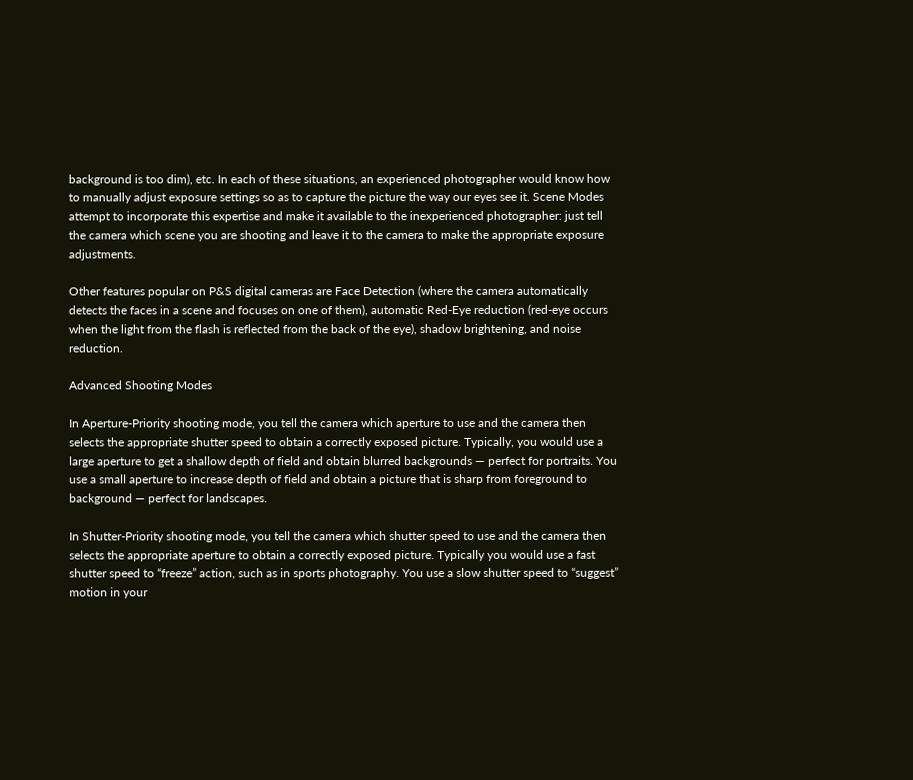background is too dim), etc. In each of these situations, an experienced photographer would know how to manually adjust exposure settings so as to capture the picture the way our eyes see it. Scene Modes attempt to incorporate this expertise and make it available to the inexperienced photographer: just tell the camera which scene you are shooting and leave it to the camera to make the appropriate exposure adjustments.

Other features popular on P&S digital cameras are Face Detection (where the camera automatically detects the faces in a scene and focuses on one of them), automatic Red-Eye reduction (red-eye occurs when the light from the flash is reflected from the back of the eye), shadow brightening, and noise reduction.

Advanced Shooting Modes

In Aperture-Priority shooting mode, you tell the camera which aperture to use and the camera then selects the appropriate shutter speed to obtain a correctly exposed picture. Typically, you would use a large aperture to get a shallow depth of field and obtain blurred backgrounds — perfect for portraits. You use a small aperture to increase depth of field and obtain a picture that is sharp from foreground to background — perfect for landscapes.

In Shutter-Priority shooting mode, you tell the camera which shutter speed to use and the camera then selects the appropriate aperture to obtain a correctly exposed picture. Typically you would use a fast shutter speed to “freeze” action, such as in sports photography. You use a slow shutter speed to “suggest” motion in your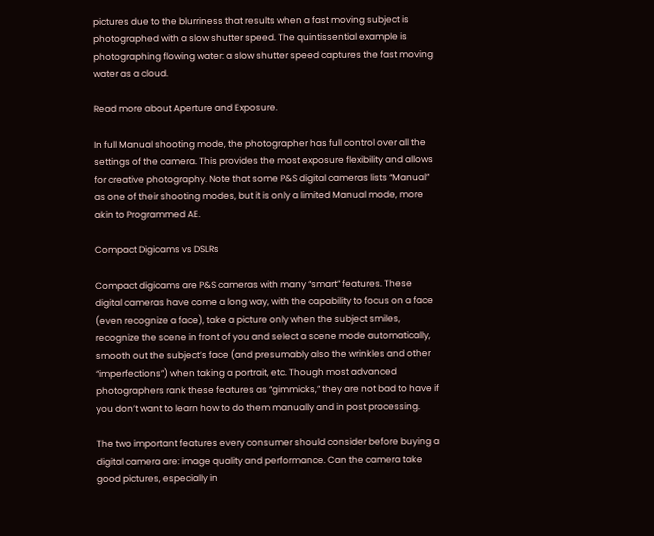pictures due to the blurriness that results when a fast moving subject is photographed with a slow shutter speed. The quintissential example is photographing flowing water: a slow shutter speed captures the fast moving water as a cloud.

Read more about Aperture and Exposure.

In full Manual shooting mode, the photographer has full control over all the settings of the camera. This provides the most exposure flexibility and allows for creative photography. Note that some P&S digital cameras lists “Manual” as one of their shooting modes, but it is only a limited Manual mode, more akin to Programmed AE.

Compact Digicams vs DSLRs

Compact digicams are P&S cameras with many “smart” features. These digital cameras have come a long way, with the capability to focus on a face (even recognize a face), take a picture only when the subject smiles, recognize the scene in front of you and select a scene mode automatically, smooth out the subject’s face (and presumably also the wrinkles and other “imperfections”) when taking a portrait, etc. Though most advanced photographers rank these features as “gimmicks,” they are not bad to have if you don’t want to learn how to do them manually and in post processing.

The two important features every consumer should consider before buying a digital camera are: image quality and performance. Can the camera take good pictures, especially in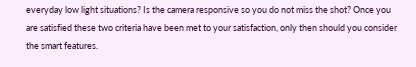everyday low light situations? Is the camera responsive so you do not miss the shot? Once you are satisfied these two criteria have been met to your satisfaction, only then should you consider the smart features.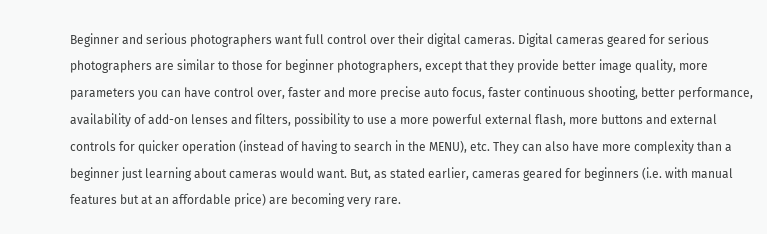Beginner and serious photographers want full control over their digital cameras. Digital cameras geared for serious photographers are similar to those for beginner photographers, except that they provide better image quality, more parameters you can have control over, faster and more precise auto focus, faster continuous shooting, better performance, availability of add-on lenses and filters, possibility to use a more powerful external flash, more buttons and external controls for quicker operation (instead of having to search in the MENU), etc. They can also have more complexity than a beginner just learning about cameras would want. But, as stated earlier, cameras geared for beginners (i.e. with manual features but at an affordable price) are becoming very rare.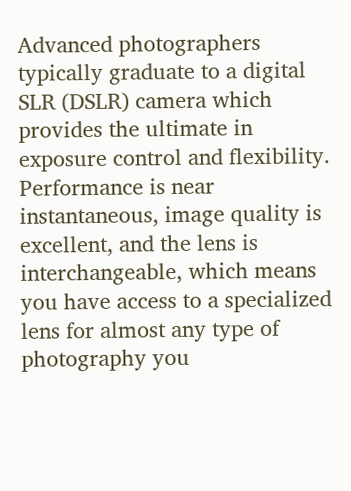Advanced photographers typically graduate to a digital SLR (DSLR) camera which provides the ultimate in exposure control and flexibility. Performance is near instantaneous, image quality is excellent, and the lens is interchangeable, which means you have access to a specialized lens for almost any type of photography you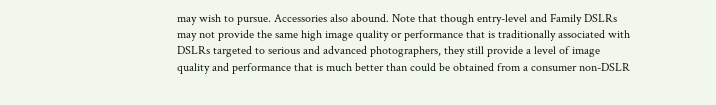may wish to pursue. Accessories also abound. Note that though entry-level and Family DSLRs may not provide the same high image quality or performance that is traditionally associated with DSLRs targeted to serious and advanced photographers, they still provide a level of image quality and performance that is much better than could be obtained from a consumer non-DSLR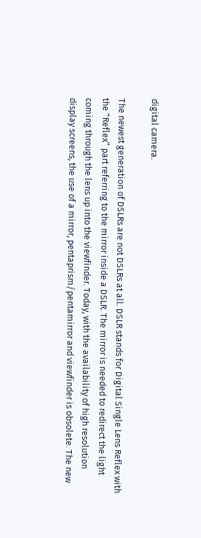digital camera.

The newest generation of DSLRs are not DSLRs at all. DSLR stands for Digital Single Lens Reflex with the “Reflex” part referring to the mirror inside a DSLR. The mirror is needed to redirect the light coming through the lens up into the viewfinder. Today, with the availability of high resolution display screens, the use of a mirror, pentaprism/pentamirror and viewfinder is obsolete. The new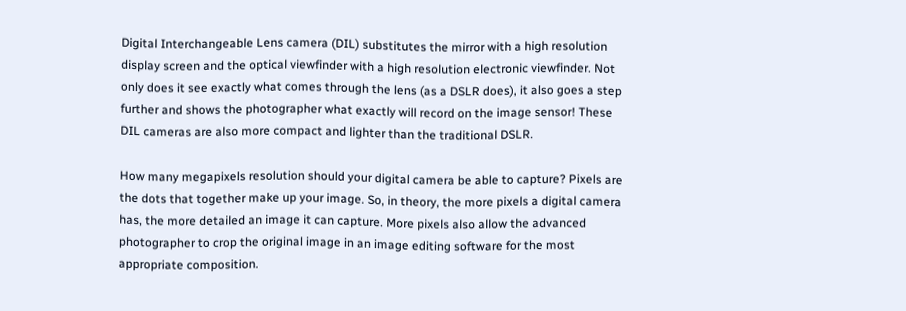Digital Interchangeable Lens camera (DIL) substitutes the mirror with a high resolution display screen and the optical viewfinder with a high resolution electronic viewfinder. Not only does it see exactly what comes through the lens (as a DSLR does), it also goes a step further and shows the photographer what exactly will record on the image sensor! These DIL cameras are also more compact and lighter than the traditional DSLR.

How many megapixels resolution should your digital camera be able to capture? Pixels are the dots that together make up your image. So, in theory, the more pixels a digital camera has, the more detailed an image it can capture. More pixels also allow the advanced photographer to crop the original image in an image editing software for the most appropriate composition.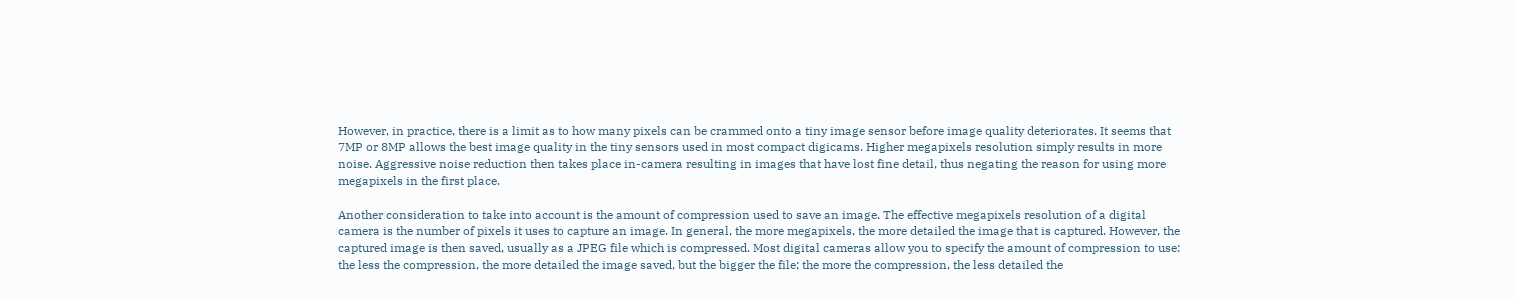However, in practice, there is a limit as to how many pixels can be crammed onto a tiny image sensor before image quality deteriorates. It seems that 7MP or 8MP allows the best image quality in the tiny sensors used in most compact digicams. Higher megapixels resolution simply results in more noise. Aggressive noise reduction then takes place in-camera resulting in images that have lost fine detail, thus negating the reason for using more megapixels in the first place.

Another consideration to take into account is the amount of compression used to save an image. The effective megapixels resolution of a digital camera is the number of pixels it uses to capture an image. In general, the more megapixels, the more detailed the image that is captured. However, the captured image is then saved, usually as a JPEG file which is compressed. Most digital cameras allow you to specify the amount of compression to use: the less the compression, the more detailed the image saved, but the bigger the file; the more the compression, the less detailed the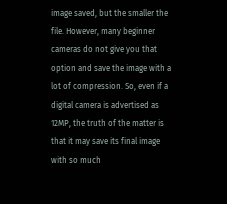image saved, but the smaller the file. However, many beginner cameras do not give you that option and save the image with a lot of compression. So, even if a digital camera is advertised as 12MP, the truth of the matter is that it may save its final image with so much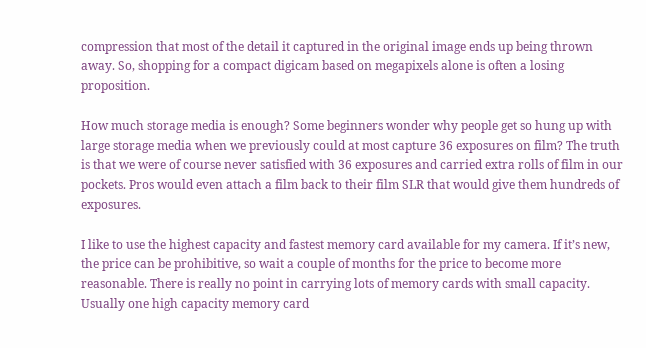compression that most of the detail it captured in the original image ends up being thrown away. So, shopping for a compact digicam based on megapixels alone is often a losing proposition.

How much storage media is enough? Some beginners wonder why people get so hung up with large storage media when we previously could at most capture 36 exposures on film? The truth is that we were of course never satisfied with 36 exposures and carried extra rolls of film in our pockets. Pros would even attach a film back to their film SLR that would give them hundreds of exposures.

I like to use the highest capacity and fastest memory card available for my camera. If it’s new, the price can be prohibitive, so wait a couple of months for the price to become more reasonable. There is really no point in carrying lots of memory cards with small capacity. Usually one high capacity memory card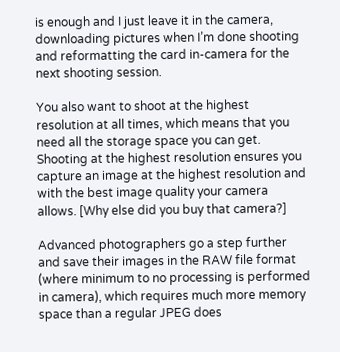is enough and I just leave it in the camera, downloading pictures when I’m done shooting and reformatting the card in-camera for the next shooting session.

You also want to shoot at the highest resolution at all times, which means that you need all the storage space you can get. Shooting at the highest resolution ensures you capture an image at the highest resolution and with the best image quality your camera allows. [Why else did you buy that camera?]

Advanced photographers go a step further and save their images in the RAW file format (where minimum to no processing is performed in camera), which requires much more memory space than a regular JPEG does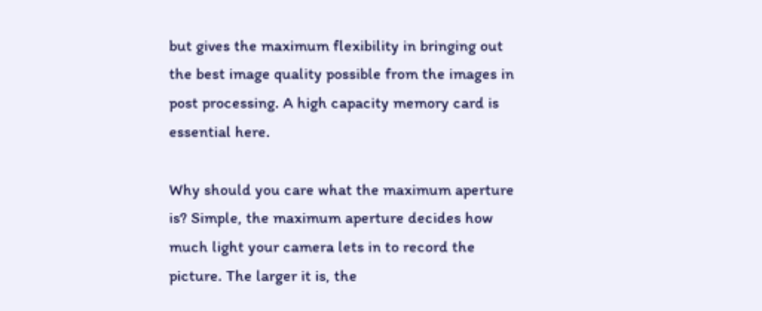but gives the maximum flexibility in bringing out the best image quality possible from the images in post processing. A high capacity memory card is essential here.

Why should you care what the maximum aperture is? Simple, the maximum aperture decides how much light your camera lets in to record the picture. The larger it is, the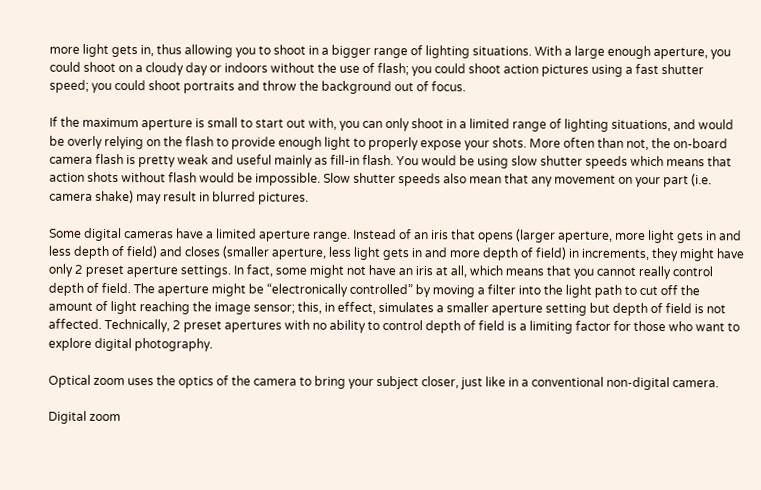more light gets in, thus allowing you to shoot in a bigger range of lighting situations. With a large enough aperture, you could shoot on a cloudy day or indoors without the use of flash; you could shoot action pictures using a fast shutter speed; you could shoot portraits and throw the background out of focus.

If the maximum aperture is small to start out with, you can only shoot in a limited range of lighting situations, and would be overly relying on the flash to provide enough light to properly expose your shots. More often than not, the on-board camera flash is pretty weak and useful mainly as fill-in flash. You would be using slow shutter speeds which means that action shots without flash would be impossible. Slow shutter speeds also mean that any movement on your part (i.e. camera shake) may result in blurred pictures.

Some digital cameras have a limited aperture range. Instead of an iris that opens (larger aperture, more light gets in and less depth of field) and closes (smaller aperture, less light gets in and more depth of field) in increments, they might have only 2 preset aperture settings. In fact, some might not have an iris at all, which means that you cannot really control depth of field. The aperture might be “electronically controlled” by moving a filter into the light path to cut off the amount of light reaching the image sensor; this, in effect, simulates a smaller aperture setting but depth of field is not affected. Technically, 2 preset apertures with no ability to control depth of field is a limiting factor for those who want to explore digital photography.

Optical zoom uses the optics of the camera to bring your subject closer, just like in a conventional non-digital camera.

Digital zoom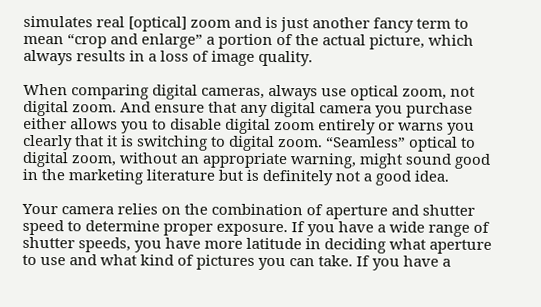simulates real [optical] zoom and is just another fancy term to mean “crop and enlarge” a portion of the actual picture, which always results in a loss of image quality.

When comparing digital cameras, always use optical zoom, not digital zoom. And ensure that any digital camera you purchase either allows you to disable digital zoom entirely or warns you clearly that it is switching to digital zoom. “Seamless” optical to digital zoom, without an appropriate warning, might sound good in the marketing literature but is definitely not a good idea.

Your camera relies on the combination of aperture and shutter speed to determine proper exposure. If you have a wide range of shutter speeds, you have more latitude in deciding what aperture to use and what kind of pictures you can take. If you have a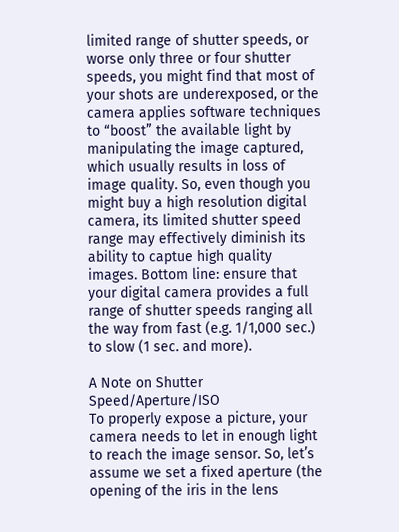limited range of shutter speeds, or worse only three or four shutter speeds, you might find that most of your shots are underexposed, or the camera applies software techniques to “boost” the available light by manipulating the image captured, which usually results in loss of image quality. So, even though you might buy a high resolution digital camera, its limited shutter speed range may effectively diminish its ability to captue high quality images. Bottom line: ensure that your digital camera provides a full range of shutter speeds ranging all the way from fast (e.g. 1/1,000 sec.) to slow (1 sec. and more).

A Note on Shutter Speed/Aperture/ISO
To properly expose a picture, your camera needs to let in enough light to reach the image sensor. So, let’s assume we set a fixed aperture (the opening of the iris in the lens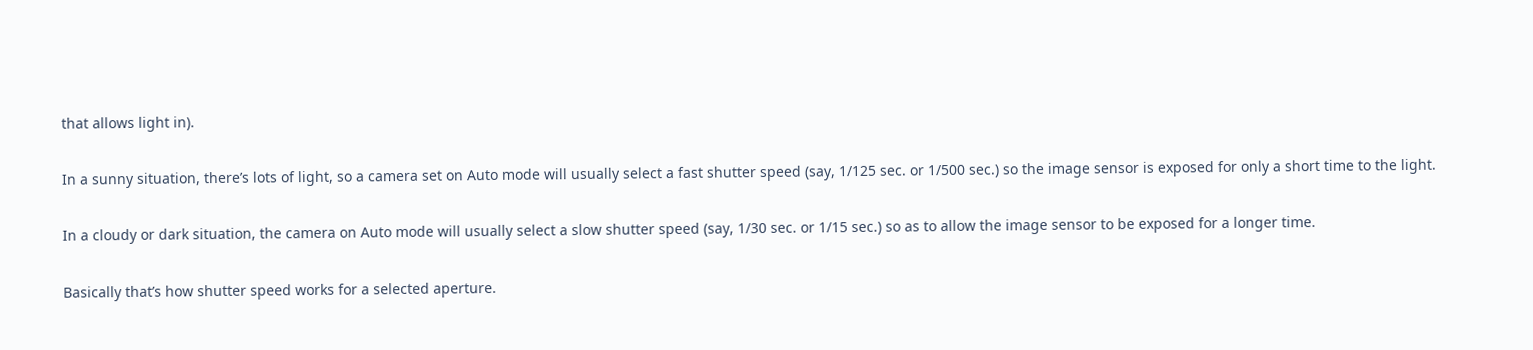that allows light in).

In a sunny situation, there’s lots of light, so a camera set on Auto mode will usually select a fast shutter speed (say, 1/125 sec. or 1/500 sec.) so the image sensor is exposed for only a short time to the light.

In a cloudy or dark situation, the camera on Auto mode will usually select a slow shutter speed (say, 1/30 sec. or 1/15 sec.) so as to allow the image sensor to be exposed for a longer time.

Basically that’s how shutter speed works for a selected aperture.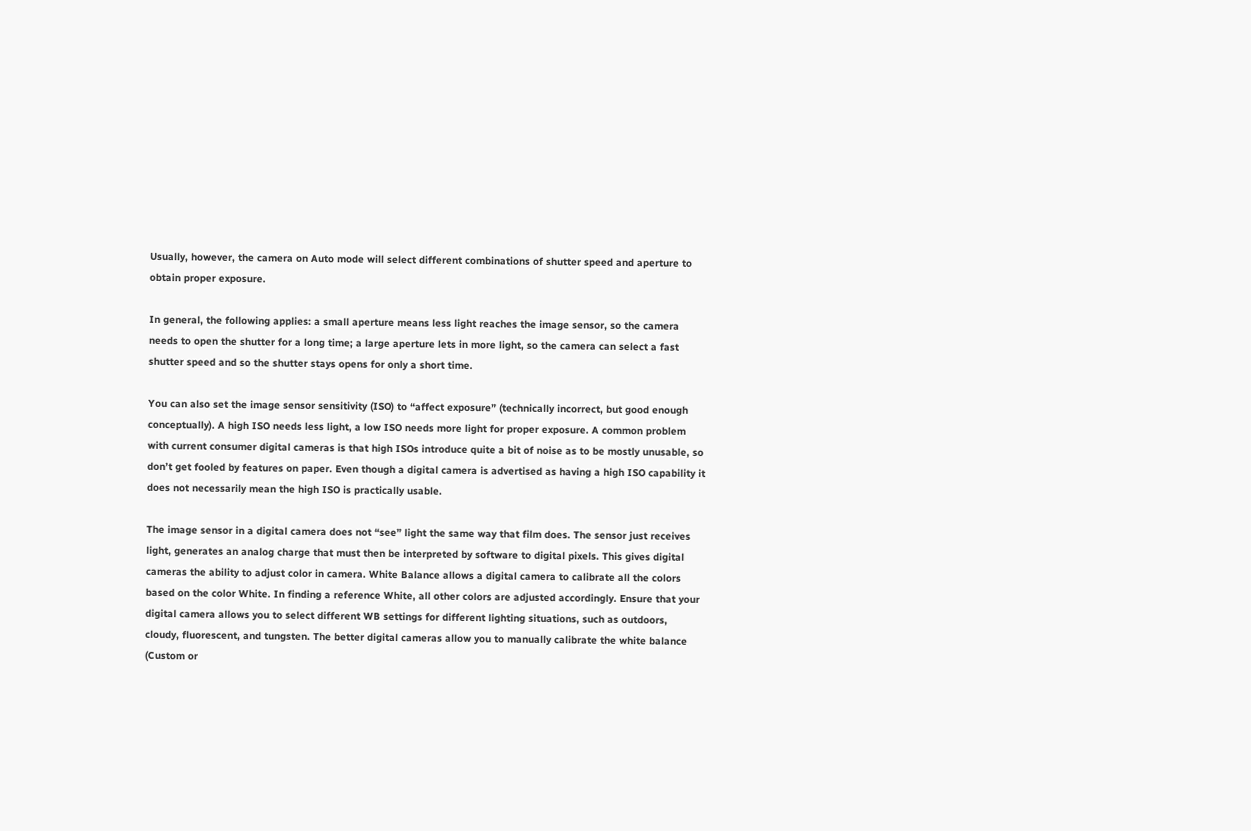Usually, however, the camera on Auto mode will select different combinations of shutter speed and aperture to obtain proper exposure.

In general, the following applies: a small aperture means less light reaches the image sensor, so the camera needs to open the shutter for a long time; a large aperture lets in more light, so the camera can select a fast shutter speed and so the shutter stays opens for only a short time.

You can also set the image sensor sensitivity (ISO) to “affect exposure” (technically incorrect, but good enough conceptually). A high ISO needs less light, a low ISO needs more light for proper exposure. A common problem with current consumer digital cameras is that high ISOs introduce quite a bit of noise as to be mostly unusable, so don’t get fooled by features on paper. Even though a digital camera is advertised as having a high ISO capability it does not necessarily mean the high ISO is practically usable.

The image sensor in a digital camera does not “see” light the same way that film does. The sensor just receives light, generates an analog charge that must then be interpreted by software to digital pixels. This gives digital cameras the ability to adjust color in camera. White Balance allows a digital camera to calibrate all the colors based on the color White. In finding a reference White, all other colors are adjusted accordingly. Ensure that your digital camera allows you to select different WB settings for different lighting situations, such as outdoors, cloudy, fluorescent, and tungsten. The better digital cameras allow you to manually calibrate the white balance (Custom or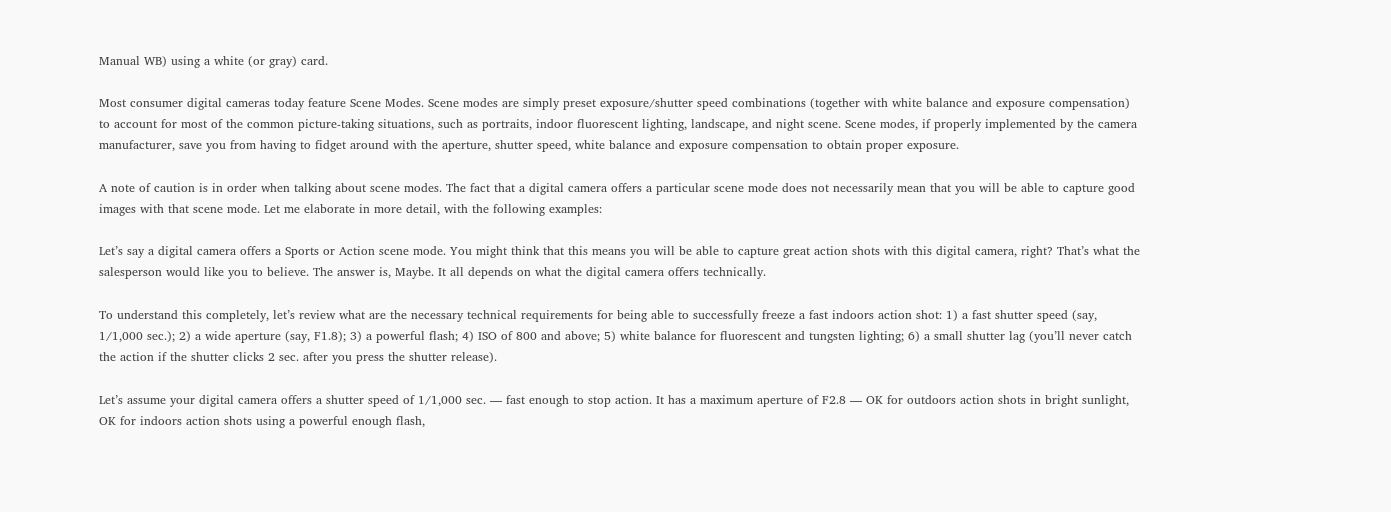Manual WB) using a white (or gray) card.

Most consumer digital cameras today feature Scene Modes. Scene modes are simply preset exposure/shutter speed combinations (together with white balance and exposure compensation) to account for most of the common picture-taking situations, such as portraits, indoor fluorescent lighting, landscape, and night scene. Scene modes, if properly implemented by the camera manufacturer, save you from having to fidget around with the aperture, shutter speed, white balance and exposure compensation to obtain proper exposure.

A note of caution is in order when talking about scene modes. The fact that a digital camera offers a particular scene mode does not necessarily mean that you will be able to capture good images with that scene mode. Let me elaborate in more detail, with the following examples:

Let’s say a digital camera offers a Sports or Action scene mode. You might think that this means you will be able to capture great action shots with this digital camera, right? That’s what the salesperson would like you to believe. The answer is, Maybe. It all depends on what the digital camera offers technically.

To understand this completely, let’s review what are the necessary technical requirements for being able to successfully freeze a fast indoors action shot: 1) a fast shutter speed (say, 1/1,000 sec.); 2) a wide aperture (say, F1.8); 3) a powerful flash; 4) ISO of 800 and above; 5) white balance for fluorescent and tungsten lighting; 6) a small shutter lag (you’ll never catch the action if the shutter clicks 2 sec. after you press the shutter release).

Let’s assume your digital camera offers a shutter speed of 1/1,000 sec. — fast enough to stop action. It has a maximum aperture of F2.8 — OK for outdoors action shots in bright sunlight, OK for indoors action shots using a powerful enough flash,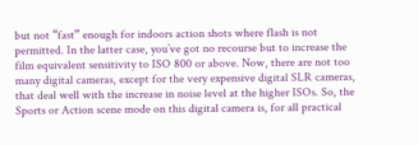but not “fast” enough for indoors action shots where flash is not permitted. In the latter case, you’ve got no recourse but to increase the film equivalent sensitivity to ISO 800 or above. Now, there are not too many digital cameras, except for the very expensive digital SLR cameras, that deal well with the increase in noise level at the higher ISOs. So, the Sports or Action scene mode on this digital camera is, for all practical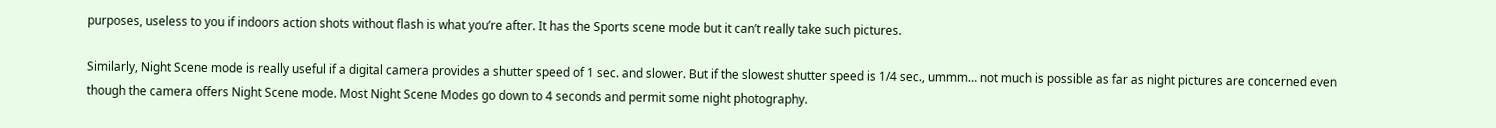purposes, useless to you if indoors action shots without flash is what you’re after. It has the Sports scene mode but it can’t really take such pictures.

Similarly, Night Scene mode is really useful if a digital camera provides a shutter speed of 1 sec. and slower. But if the slowest shutter speed is 1/4 sec., ummm… not much is possible as far as night pictures are concerned even though the camera offers Night Scene mode. Most Night Scene Modes go down to 4 seconds and permit some night photography.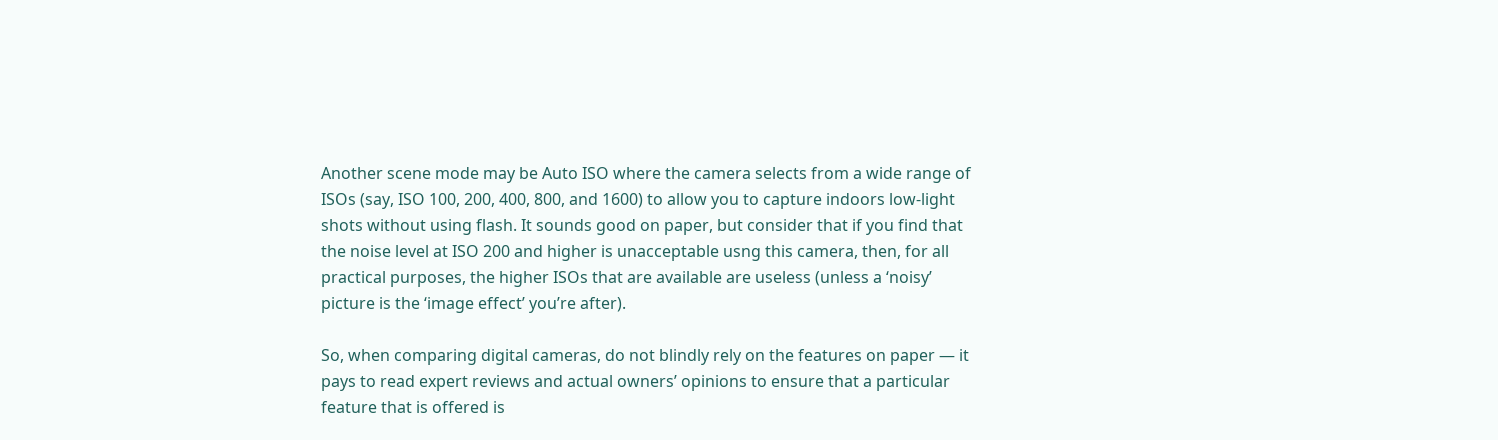Another scene mode may be Auto ISO where the camera selects from a wide range of ISOs (say, ISO 100, 200, 400, 800, and 1600) to allow you to capture indoors low-light shots without using flash. It sounds good on paper, but consider that if you find that the noise level at ISO 200 and higher is unacceptable usng this camera, then, for all practical purposes, the higher ISOs that are available are useless (unless a ‘noisy’ picture is the ‘image effect’ you’re after).

So, when comparing digital cameras, do not blindly rely on the features on paper — it pays to read expert reviews and actual owners’ opinions to ensure that a particular feature that is offered is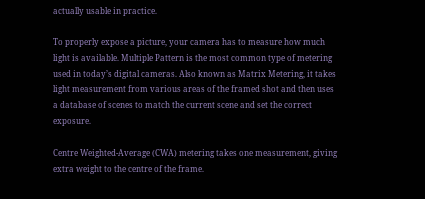actually usable in practice.

To properly expose a picture, your camera has to measure how much light is available. Multiple Pattern is the most common type of metering used in today’s digital cameras. Also known as Matrix Metering, it takes light measurement from various areas of the framed shot and then uses a database of scenes to match the current scene and set the correct exposure.

Centre Weighted-Average (CWA) metering takes one measurement, giving extra weight to the centre of the frame.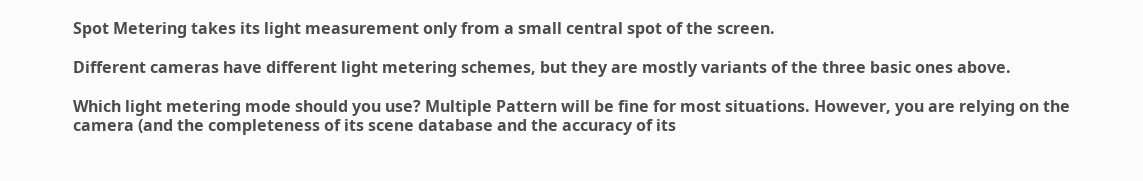Spot Metering takes its light measurement only from a small central spot of the screen.

Different cameras have different light metering schemes, but they are mostly variants of the three basic ones above.

Which light metering mode should you use? Multiple Pattern will be fine for most situations. However, you are relying on the camera (and the completeness of its scene database and the accuracy of its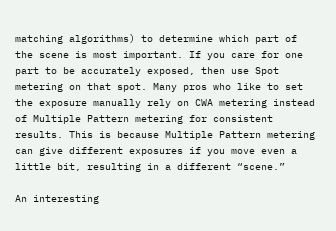matching algorithms) to determine which part of the scene is most important. If you care for one part to be accurately exposed, then use Spot metering on that spot. Many pros who like to set the exposure manually rely on CWA metering instead of Multiple Pattern metering for consistent results. This is because Multiple Pattern metering can give different exposures if you move even a little bit, resulting in a different “scene.”

An interesting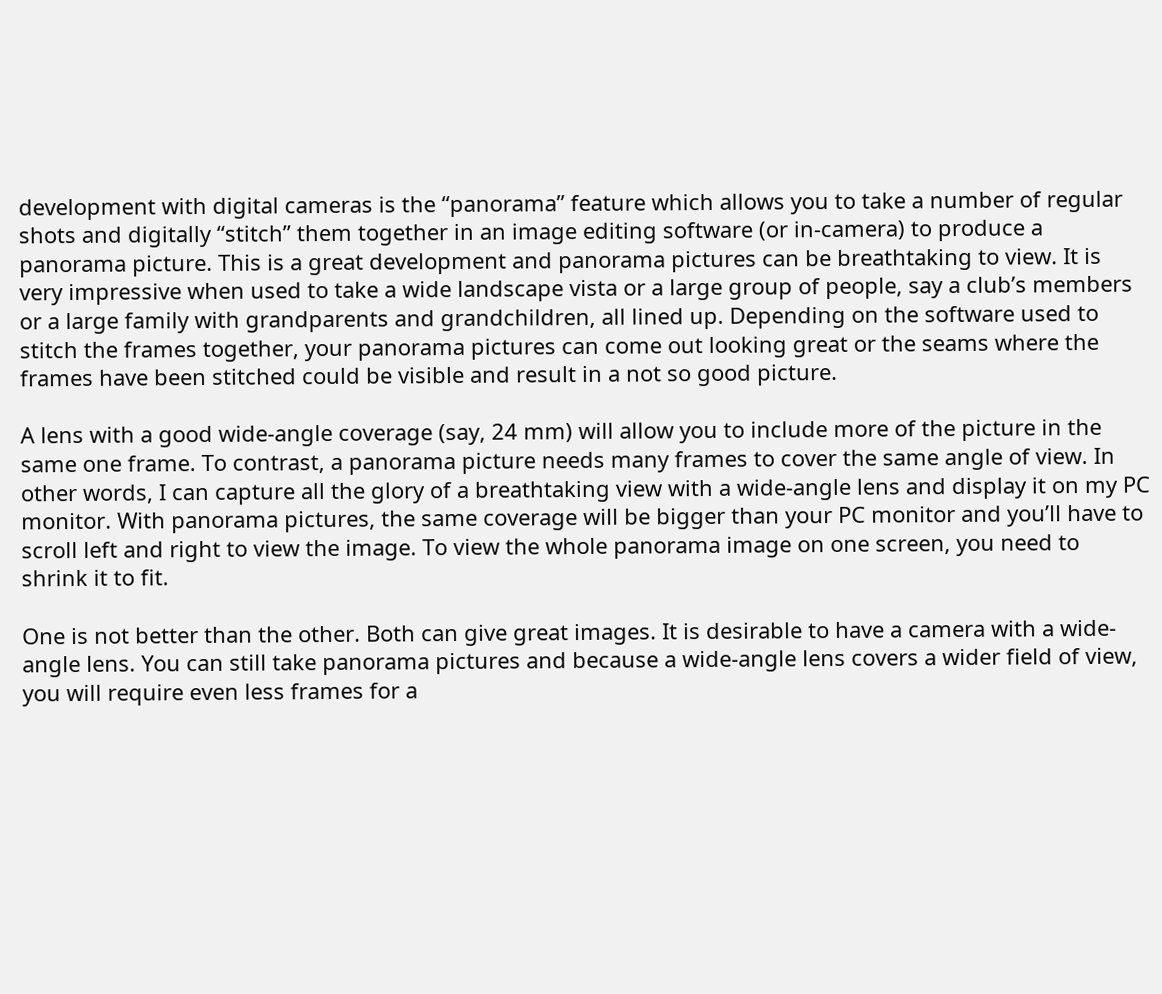development with digital cameras is the “panorama” feature which allows you to take a number of regular shots and digitally “stitch” them together in an image editing software (or in-camera) to produce a panorama picture. This is a great development and panorama pictures can be breathtaking to view. It is very impressive when used to take a wide landscape vista or a large group of people, say a club’s members or a large family with grandparents and grandchildren, all lined up. Depending on the software used to stitch the frames together, your panorama pictures can come out looking great or the seams where the frames have been stitched could be visible and result in a not so good picture.

A lens with a good wide-angle coverage (say, 24 mm) will allow you to include more of the picture in the same one frame. To contrast, a panorama picture needs many frames to cover the same angle of view. In other words, I can capture all the glory of a breathtaking view with a wide-angle lens and display it on my PC monitor. With panorama pictures, the same coverage will be bigger than your PC monitor and you’ll have to scroll left and right to view the image. To view the whole panorama image on one screen, you need to shrink it to fit.

One is not better than the other. Both can give great images. It is desirable to have a camera with a wide-angle lens. You can still take panorama pictures and because a wide-angle lens covers a wider field of view, you will require even less frames for a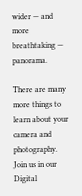wider — and more breathtaking — panorama.

There are many more things to learn about your camera and photography. Join us in our Digital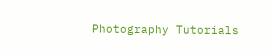Photography Tutorials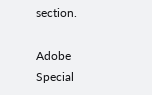section.

Adobe Special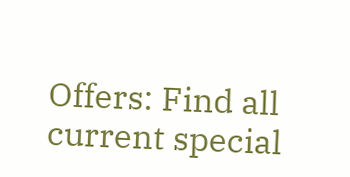Offers: Find all current special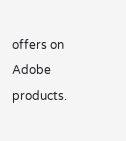offers on Adobe products.